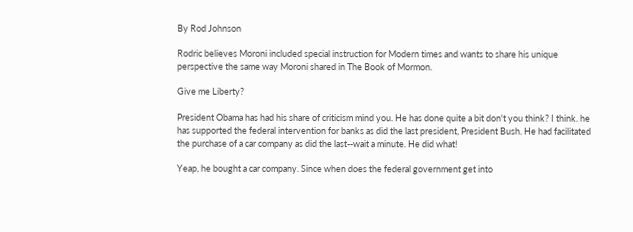By Rod Johnson

Rodric believes Moroni included special instruction for Modern times and wants to share his unique perspective the same way Moroni shared in The Book of Mormon.

Give me Liberty?

President Obama has had his share of criticism mind you. He has done quite a bit don't you think? I think. he has supported the federal intervention for banks as did the last president, President Bush. He had facilitated the purchase of a car company as did the last--wait a minute. He did what!

Yeap, he bought a car company. Since when does the federal government get into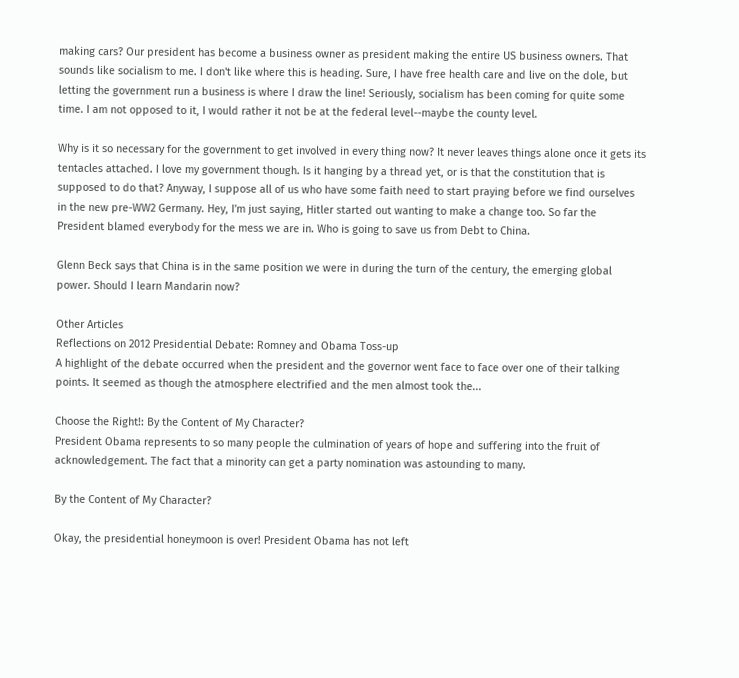making cars? Our president has become a business owner as president making the entire US business owners. That sounds like socialism to me. I don't like where this is heading. Sure, I have free health care and live on the dole, but letting the government run a business is where I draw the line! Seriously, socialism has been coming for quite some time. I am not opposed to it, I would rather it not be at the federal level--maybe the county level.

Why is it so necessary for the government to get involved in every thing now? It never leaves things alone once it gets its tentacles attached. I love my government though. Is it hanging by a thread yet, or is that the constitution that is supposed to do that? Anyway, I suppose all of us who have some faith need to start praying before we find ourselves in the new pre-WW2 Germany. Hey, I'm just saying, Hitler started out wanting to make a change too. So far the President blamed everybody for the mess we are in. Who is going to save us from Debt to China.

Glenn Beck says that China is in the same position we were in during the turn of the century, the emerging global power. Should I learn Mandarin now?

Other Articles
Reflections on 2012 Presidential Debate: Romney and Obama Toss-up
A highlight of the debate occurred when the president and the governor went face to face over one of their talking points. It seemed as though the atmosphere electrified and the men almost took the...

Choose the Right!: By the Content of My Character?
President Obama represents to so many people the culmination of years of hope and suffering into the fruit of acknowledgement. The fact that a minority can get a party nomination was astounding to many.

By the Content of My Character?

Okay, the presidential honeymoon is over! President Obama has not left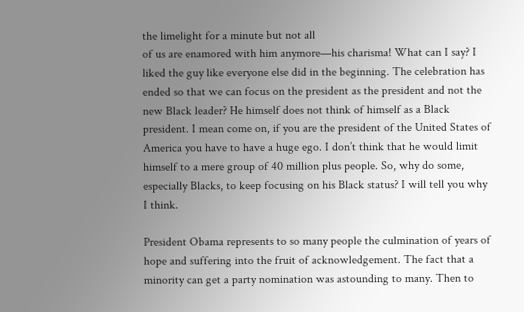the limelight for a minute but not all
of us are enamored with him anymore—his charisma! What can I say? I liked the guy like everyone else did in the beginning. The celebration has ended so that we can focus on the president as the president and not the new Black leader? He himself does not think of himself as a Black president. I mean come on, if you are the president of the United States of America you have to have a huge ego. I don’t think that he would limit himself to a mere group of 40 million plus people. So, why do some, especially Blacks, to keep focusing on his Black status? I will tell you why I think.

President Obama represents to so many people the culmination of years of hope and suffering into the fruit of acknowledgement. The fact that a minority can get a party nomination was astounding to many. Then to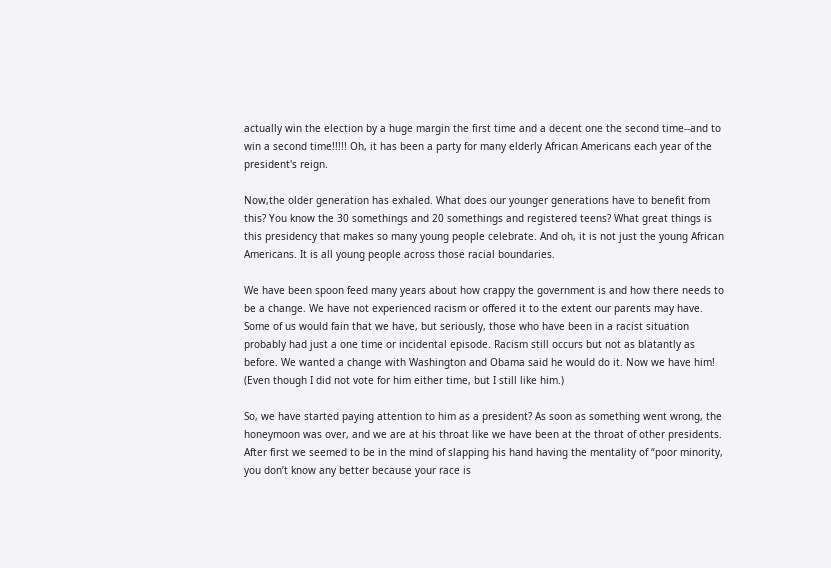actually win the election by a huge margin the first time and a decent one the second time--and to win a second time!!!!! Oh, it has been a party for many elderly African Americans each year of the president's reign.

Now,the older generation has exhaled. What does our younger generations have to benefit from this? You know the 30 somethings and 20 somethings and registered teens? What great things is this presidency that makes so many young people celebrate. And oh, it is not just the young African Americans. It is all young people across those racial boundaries.

We have been spoon feed many years about how crappy the government is and how there needs to be a change. We have not experienced racism or offered it to the extent our parents may have. Some of us would fain that we have, but seriously, those who have been in a racist situation probably had just a one time or incidental episode. Racism still occurs but not as blatantly as before. We wanted a change with Washington and Obama said he would do it. Now we have him! (Even though I did not vote for him either time, but I still like him.)

So, we have started paying attention to him as a president? As soon as something went wrong, the honeymoon was over, and we are at his throat like we have been at the throat of other presidents. After first we seemed to be in the mind of slapping his hand having the mentality of “poor minority, you don’t know any better because your race is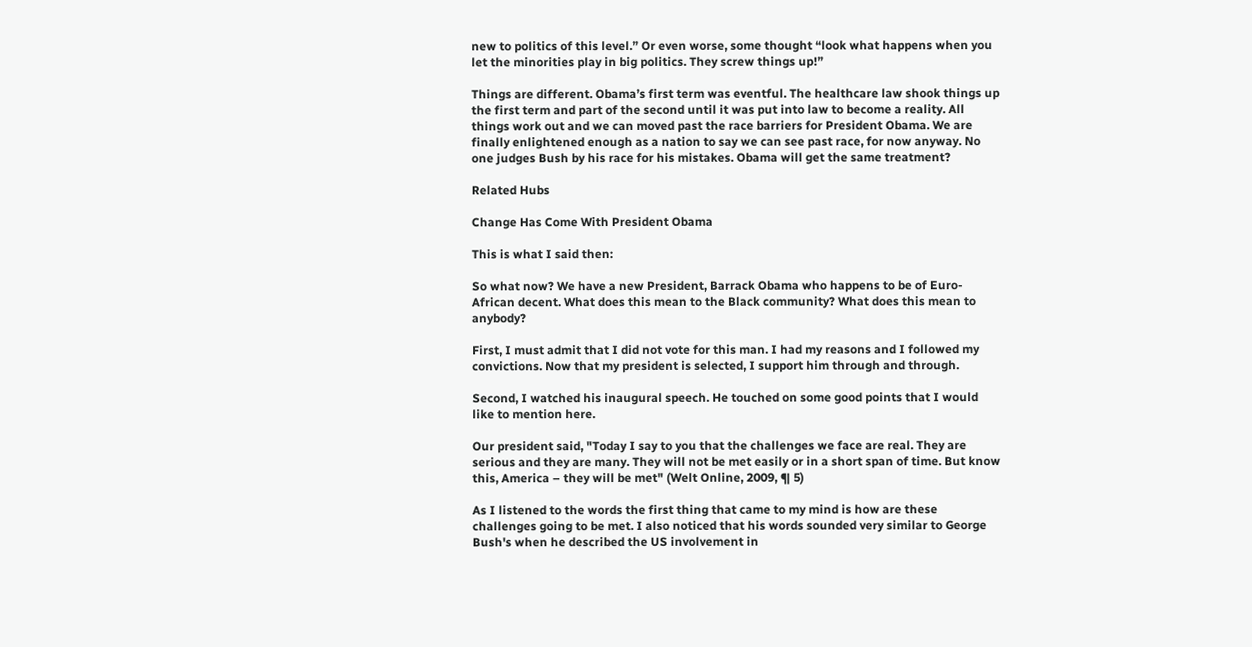new to politics of this level.” Or even worse, some thought “look what happens when you let the minorities play in big politics. They screw things up!”

Things are different. Obama’s first term was eventful. The healthcare law shook things up the first term and part of the second until it was put into law to become a reality. All things work out and we can moved past the race barriers for President Obama. We are finally enlightened enough as a nation to say we can see past race, for now anyway. No one judges Bush by his race for his mistakes. Obama will get the same treatment?

Related Hubs

Change Has Come With President Obama

This is what I said then:

So what now? We have a new President, Barrack Obama who happens to be of Euro-African decent. What does this mean to the Black community? What does this mean to anybody?

First, I must admit that I did not vote for this man. I had my reasons and I followed my convictions. Now that my president is selected, I support him through and through.

Second, I watched his inaugural speech. He touched on some good points that I would like to mention here.

Our president said, "Today I say to you that the challenges we face are real. They are serious and they are many. They will not be met easily or in a short span of time. But know this, America – they will be met" (Welt Online, 2009, ¶ 5)

As I listened to the words the first thing that came to my mind is how are these challenges going to be met. I also noticed that his words sounded very similar to George Bush's when he described the US involvement in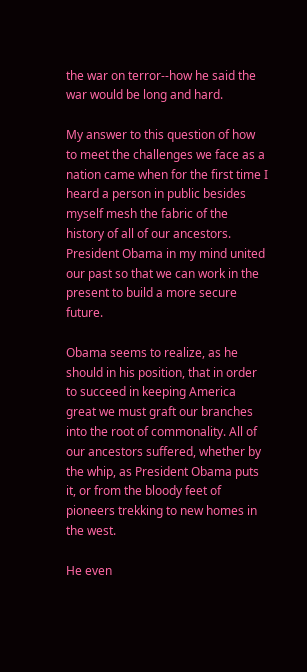the war on terror--how he said the war would be long and hard.

My answer to this question of how to meet the challenges we face as a nation came when for the first time I heard a person in public besides myself mesh the fabric of the history of all of our ancestors. President Obama in my mind united our past so that we can work in the present to build a more secure future.

Obama seems to realize, as he should in his position, that in order to succeed in keeping America great we must graft our branches into the root of commonality. All of our ancestors suffered, whether by the whip, as President Obama puts it, or from the bloody feet of pioneers trekking to new homes in the west.

He even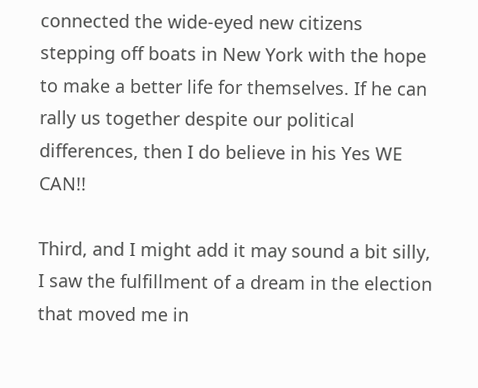connected the wide-eyed new citizens stepping off boats in New York with the hope to make a better life for themselves. If he can rally us together despite our political differences, then I do believe in his Yes WE CAN!!

Third, and I might add it may sound a bit silly, I saw the fulfillment of a dream in the election that moved me in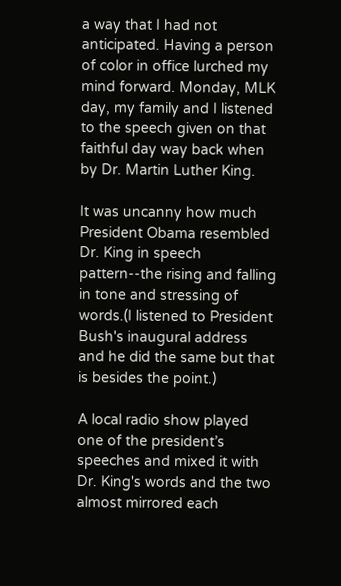a way that I had not anticipated. Having a person of color in office lurched my mind forward. Monday, MLK day, my family and I listened to the speech given on that faithful day way back when by Dr. Martin Luther King.

It was uncanny how much President Obama resembled Dr. King in speech pattern--the rising and falling in tone and stressing of words.(I listened to President Bush's inaugural address and he did the same but that is besides the point.)

A local radio show played one of the president’s speeches and mixed it with Dr. King's words and the two almost mirrored each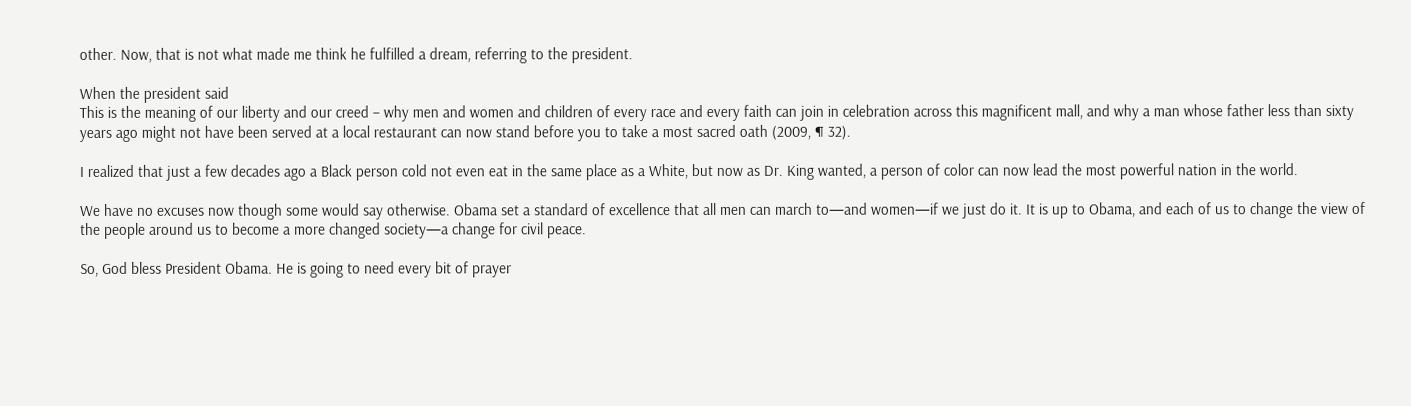other. Now, that is not what made me think he fulfilled a dream, referring to the president.

When the president said
This is the meaning of our liberty and our creed – why men and women and children of every race and every faith can join in celebration across this magnificent mall, and why a man whose father less than sixty years ago might not have been served at a local restaurant can now stand before you to take a most sacred oath (2009, ¶ 32).

I realized that just a few decades ago a Black person cold not even eat in the same place as a White, but now as Dr. King wanted, a person of color can now lead the most powerful nation in the world.

We have no excuses now though some would say otherwise. Obama set a standard of excellence that all men can march to—and women—if we just do it. It is up to Obama, and each of us to change the view of the people around us to become a more changed society—a change for civil peace.

So, God bless President Obama. He is going to need every bit of prayer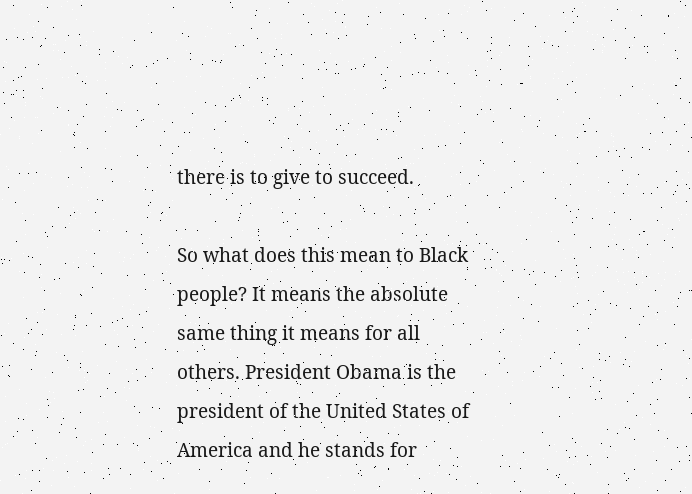there is to give to succeed.

So what does this mean to Black people? It means the absolute same thing it means for all others. President Obama is the president of the United States of America and he stands for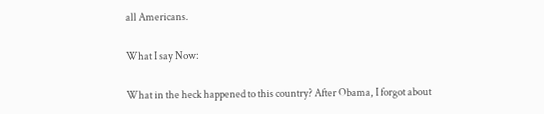all Americans.

What I say Now:

What in the heck happened to this country? After Obama, I forgot about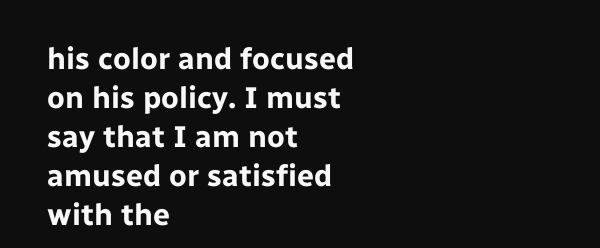his color and focused on his policy. I must say that I am not amused or satisfied with the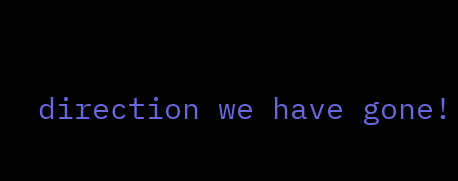direction we have gone!